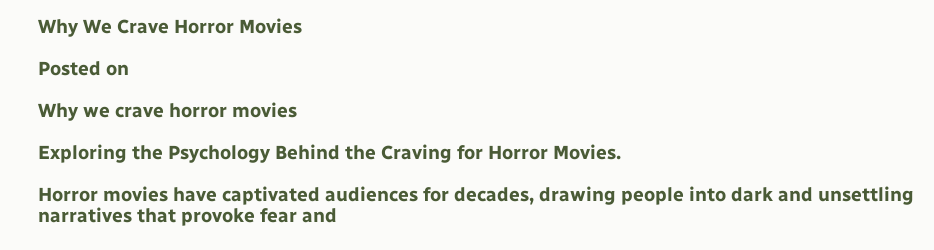Why We Crave Horror Movies

Posted on

Why we crave horror movies

Exploring the Psychology Behind the Craving for Horror Movies.

Horror movies have captivated audiences for decades, drawing people into dark and unsettling narratives that provoke fear and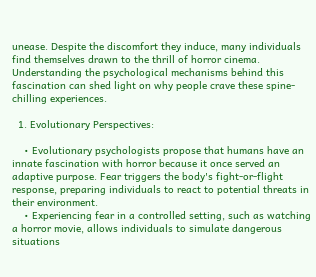unease. Despite the discomfort they induce, many individuals find themselves drawn to the thrill of horror cinema. Understanding the psychological mechanisms behind this fascination can shed light on why people crave these spine-chilling experiences.

  1. Evolutionary Perspectives:

    • Evolutionary psychologists propose that humans have an innate fascination with horror because it once served an adaptive purpose. Fear triggers the body's fight-or-flight response, preparing individuals to react to potential threats in their environment.
    • Experiencing fear in a controlled setting, such as watching a horror movie, allows individuals to simulate dangerous situations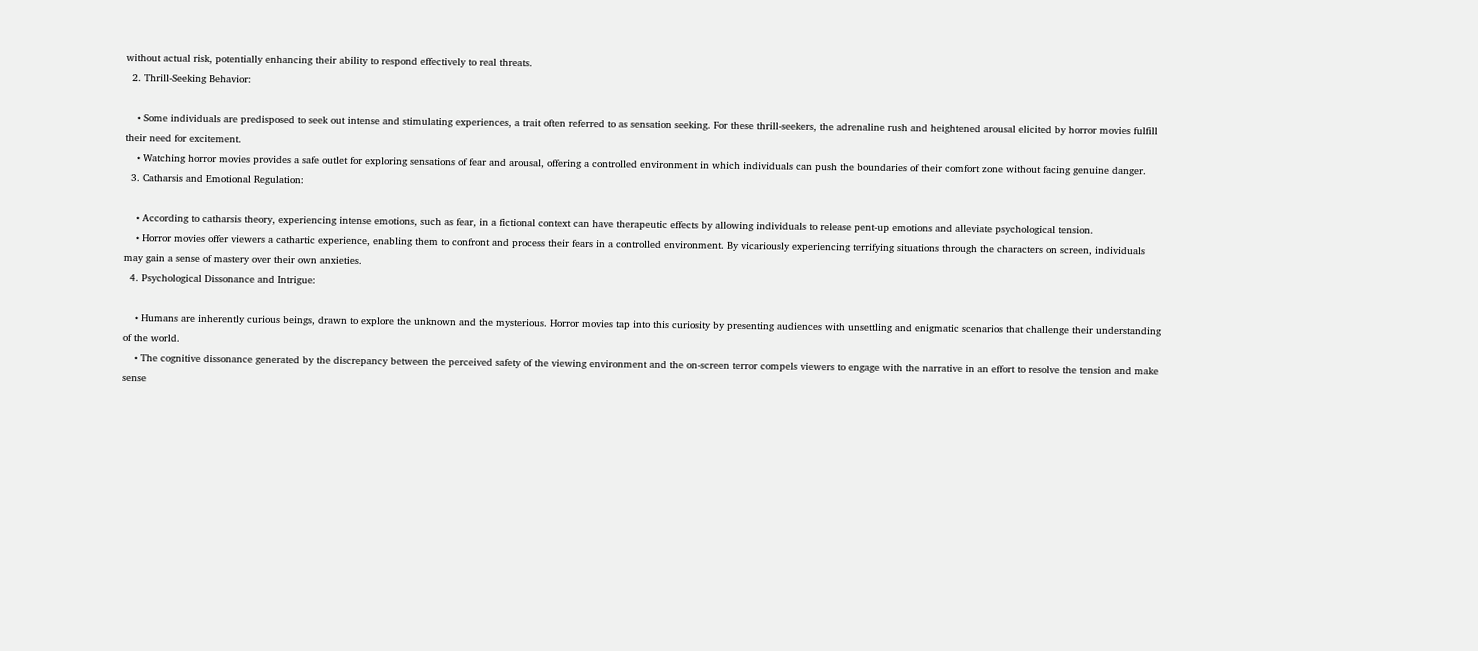without actual risk, potentially enhancing their ability to respond effectively to real threats.
  2. Thrill-Seeking Behavior:

    • Some individuals are predisposed to seek out intense and stimulating experiences, a trait often referred to as sensation seeking. For these thrill-seekers, the adrenaline rush and heightened arousal elicited by horror movies fulfill their need for excitement.
    • Watching horror movies provides a safe outlet for exploring sensations of fear and arousal, offering a controlled environment in which individuals can push the boundaries of their comfort zone without facing genuine danger.
  3. Catharsis and Emotional Regulation:

    • According to catharsis theory, experiencing intense emotions, such as fear, in a fictional context can have therapeutic effects by allowing individuals to release pent-up emotions and alleviate psychological tension.
    • Horror movies offer viewers a cathartic experience, enabling them to confront and process their fears in a controlled environment. By vicariously experiencing terrifying situations through the characters on screen, individuals may gain a sense of mastery over their own anxieties.
  4. Psychological Dissonance and Intrigue:

    • Humans are inherently curious beings, drawn to explore the unknown and the mysterious. Horror movies tap into this curiosity by presenting audiences with unsettling and enigmatic scenarios that challenge their understanding of the world.
    • The cognitive dissonance generated by the discrepancy between the perceived safety of the viewing environment and the on-screen terror compels viewers to engage with the narrative in an effort to resolve the tension and make sense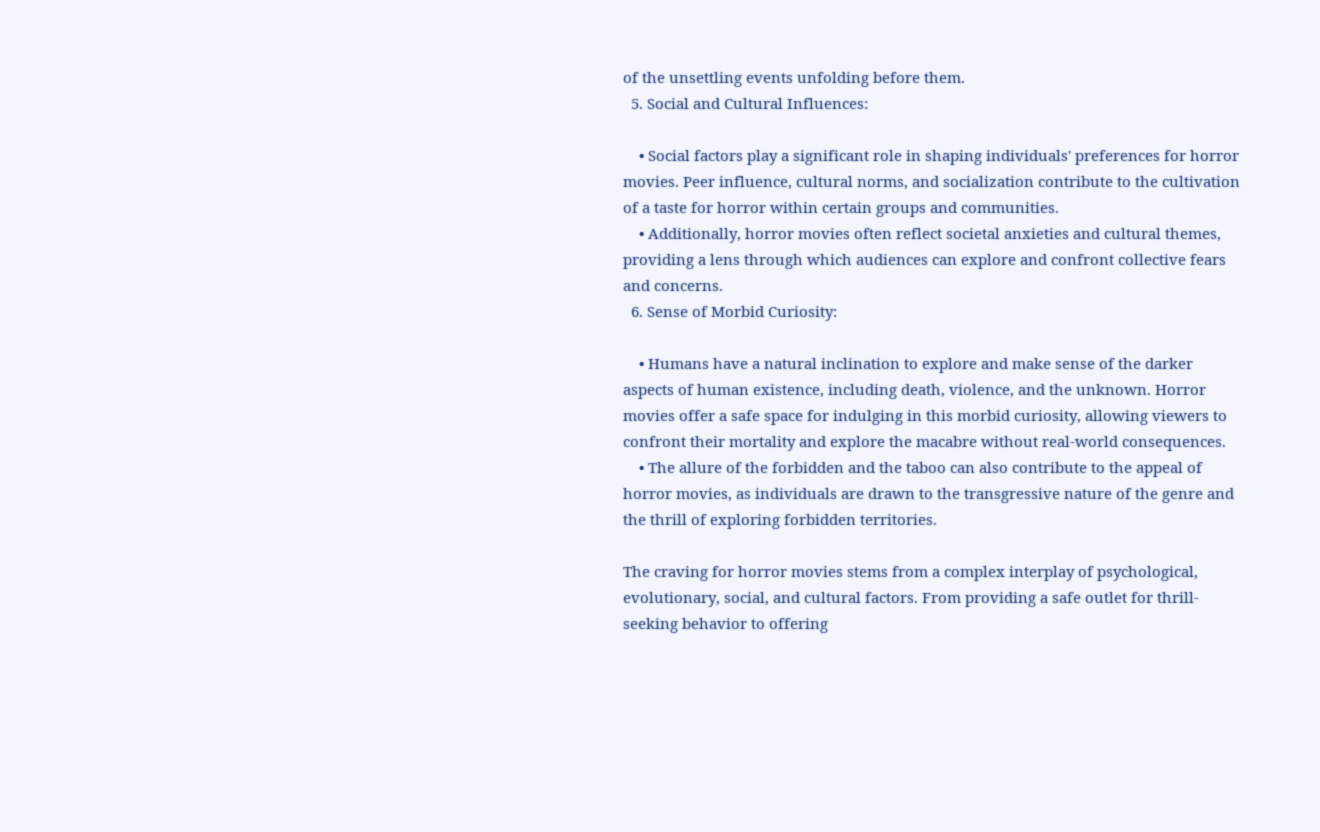of the unsettling events unfolding before them.
  5. Social and Cultural Influences:

    • Social factors play a significant role in shaping individuals' preferences for horror movies. Peer influence, cultural norms, and socialization contribute to the cultivation of a taste for horror within certain groups and communities.
    • Additionally, horror movies often reflect societal anxieties and cultural themes, providing a lens through which audiences can explore and confront collective fears and concerns.
  6. Sense of Morbid Curiosity:

    • Humans have a natural inclination to explore and make sense of the darker aspects of human existence, including death, violence, and the unknown. Horror movies offer a safe space for indulging in this morbid curiosity, allowing viewers to confront their mortality and explore the macabre without real-world consequences.
    • The allure of the forbidden and the taboo can also contribute to the appeal of horror movies, as individuals are drawn to the transgressive nature of the genre and the thrill of exploring forbidden territories.

The craving for horror movies stems from a complex interplay of psychological, evolutionary, social, and cultural factors. From providing a safe outlet for thrill-seeking behavior to offering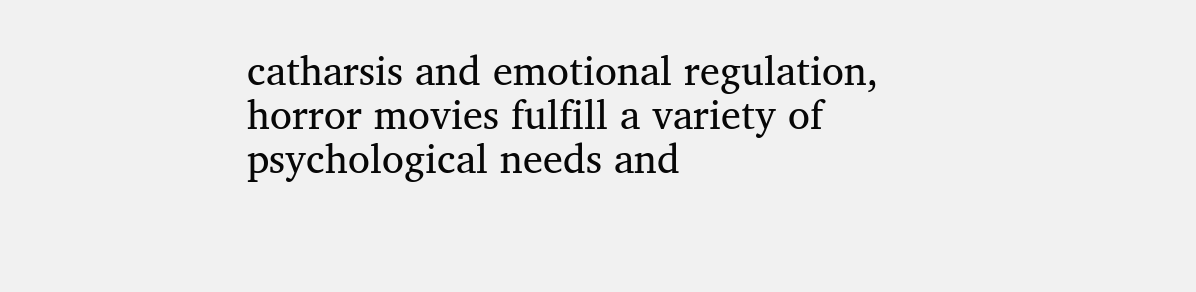catharsis and emotional regulation, horror movies fulfill a variety of psychological needs and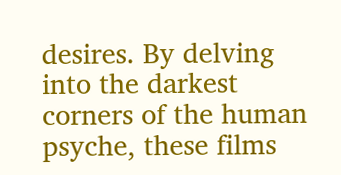desires. By delving into the darkest corners of the human psyche, these films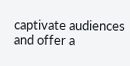captivate audiences and offer a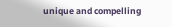unique and compelling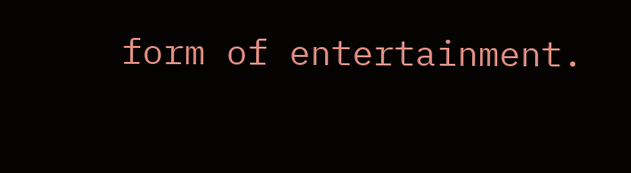form of entertainment.